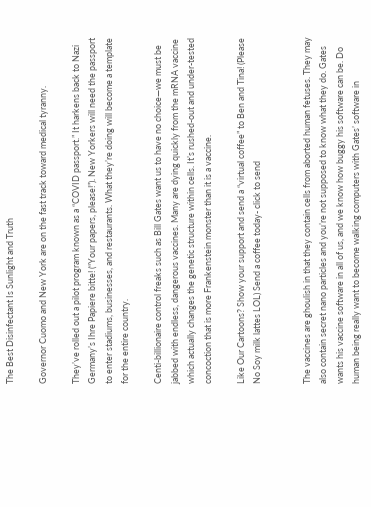The Best Disinfectant Is Sunlight and Truth

Governor Cuomo and New York are on the fast track toward medical tyranny.

They’ve rolled out a pilot program known as a “COVID passport.” It harkens back to Nazi Germany’s Ihre Papiere bitte! (“Your papers, please!”). New Yorkers will need the passport to enter stadiums, businesses, and restaurants. What they’re doing will become a template for the entire country.

Centi-billionaire control freaks such as Bill Gates want us to have no choice—we must be jabbed with endless, dangerous vaccines. Many are dying quickly from the mRNA vaccine which actually changes the genetic structure within cells. It’s rushed-out and under-tested concoction that is more Frankenstein monster than it is a vaccine.

Like Our Cartoons? Show your support and send a “virtual coffee” to Ben and Tina! (Please No Soy milk lattes LOL) Send a coffee today- click to send


The vaccines are ghoulish in that they contain cells from aborted human fetuses. They may also contain secret nano particles and you’re not supposed to know what they do. Gates wants his vaccine software in all of us, and we know how buggy his software can be. Do human being really want to become walking computers with Gates’ software in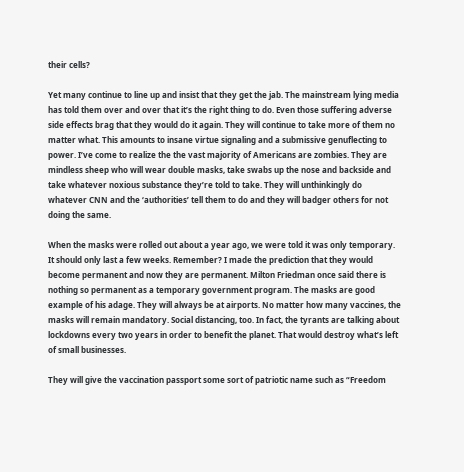their cells?

Yet many continue to line up and insist that they get the jab. The mainstream lying media has told them over and over that it’s the right thing to do. Even those suffering adverse side effects brag that they would do it again. They will continue to take more of them no matter what. This amounts to insane virtue signaling and a submissive genuflecting to power. I’ve come to realize the the vast majority of Americans are zombies. They are mindless sheep who will wear double masks, take swabs up the nose and backside and take whatever noxious substance they’re told to take. They will unthinkingly do whatever CNN and the ‘authorities’ tell them to do and they will badger others for not doing the same.

When the masks were rolled out about a year ago, we were told it was only temporary. It should only last a few weeks. Remember? I made the prediction that they would become permanent and now they are permanent. Milton Friedman once said there is nothing so permanent as a temporary government program. The masks are good example of his adage. They will always be at airports. No matter how many vaccines, the masks will remain mandatory. Social distancing, too. In fact, the tyrants are talking about lockdowns every two years in order to benefit the planet. That would destroy what’s left of small businesses.

They will give the vaccination passport some sort of patriotic name such as “Freedom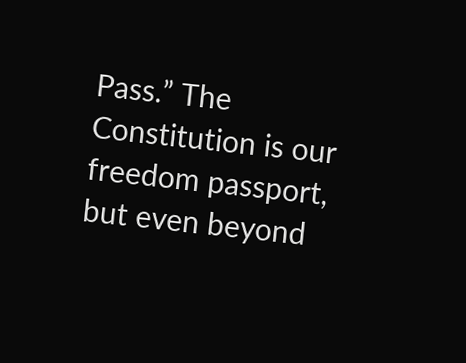Pass.” The Constitution is our freedom passport, but even beyond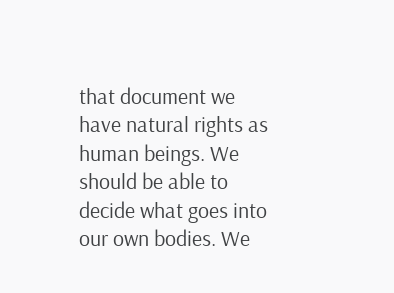that document we have natural rights as human beings. We should be able to decide what goes into our own bodies. We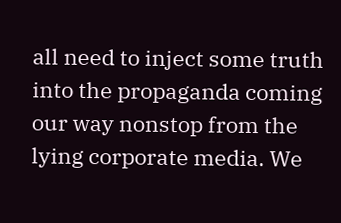all need to inject some truth into the propaganda coming our way nonstop from the lying corporate media. We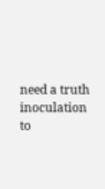need a truth inoculation to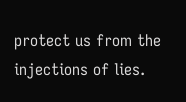protect us from the injections of lies.